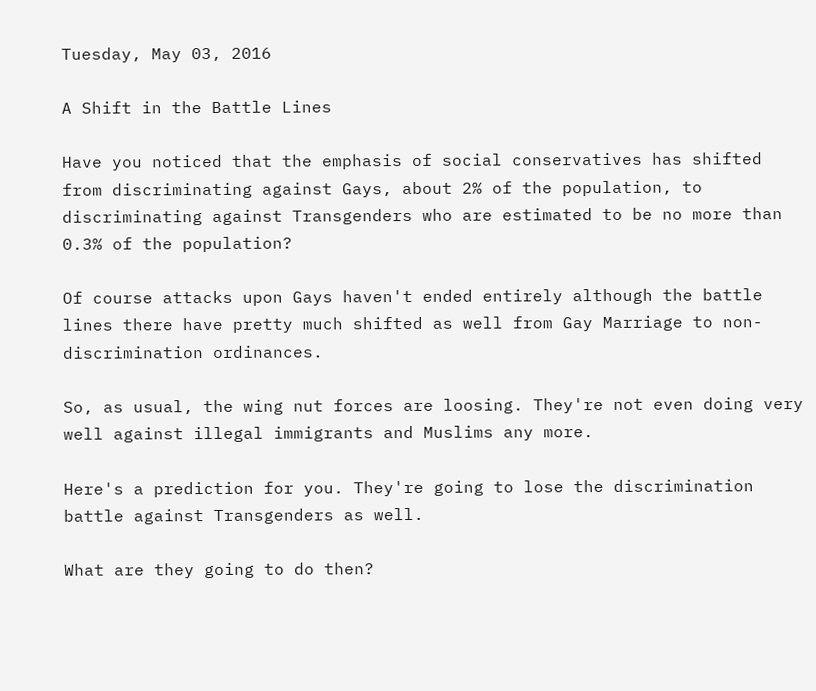Tuesday, May 03, 2016

A Shift in the Battle Lines

Have you noticed that the emphasis of social conservatives has shifted from discriminating against Gays, about 2% of the population, to discriminating against Transgenders who are estimated to be no more than 0.3% of the population?

Of course attacks upon Gays haven't ended entirely although the battle lines there have pretty much shifted as well from Gay Marriage to non-discrimination ordinances.

So, as usual, the wing nut forces are loosing. They're not even doing very well against illegal immigrants and Muslims any more.

Here's a prediction for you. They're going to lose the discrimination battle against Transgenders as well.

What are they going to do then?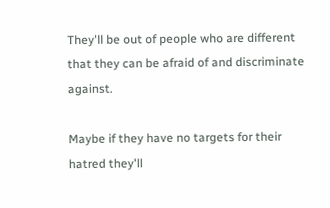They'll be out of people who are different that they can be afraid of and discriminate against.

Maybe if they have no targets for their hatred they'll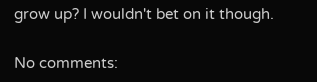grow up? I wouldn't bet on it though.

No comments: